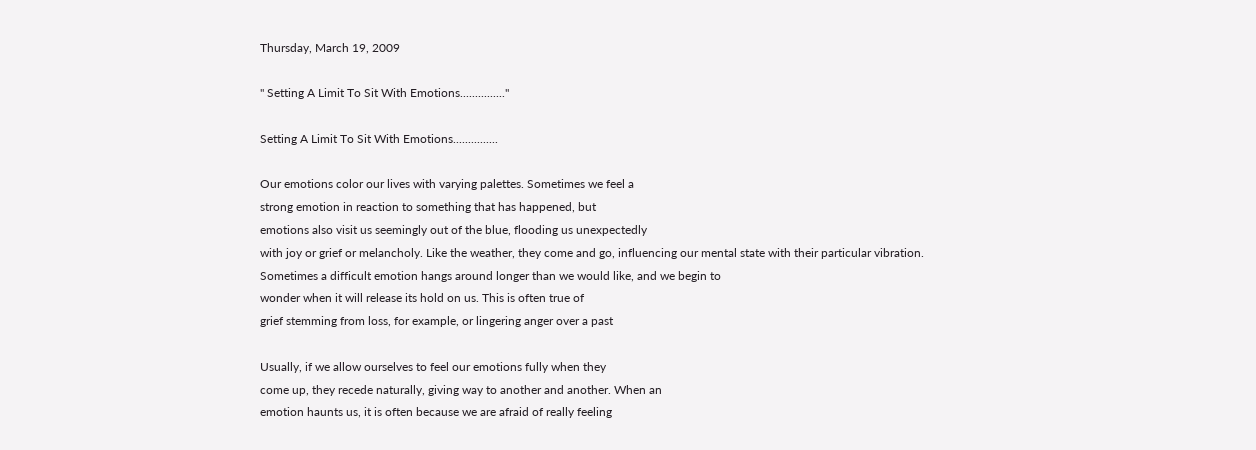Thursday, March 19, 2009

" Setting A Limit To Sit With Emotions..............."

Setting A Limit To Sit With Emotions...............

Our emotions color our lives with varying palettes. Sometimes we feel a
strong emotion in reaction to something that has happened, but
emotions also visit us seemingly out of the blue, flooding us unexpectedly
with joy or grief or melancholy. Like the weather, they come and go, influencing our mental state with their particular vibration.
Sometimes a difficult emotion hangs around longer than we would like, and we begin to
wonder when it will release its hold on us. This is often true of
grief stemming from loss, for example, or lingering anger over a past

Usually, if we allow ourselves to feel our emotions fully when they
come up, they recede naturally, giving way to another and another. When an
emotion haunts us, it is often because we are afraid of really feeling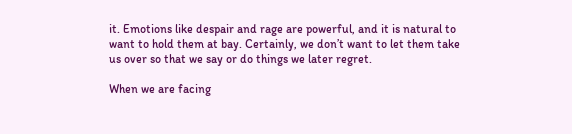it. Emotions like despair and rage are powerful, and it is natural to
want to hold them at bay. Certainly, we don’t want to let them take
us over so that we say or do things we later regret.

When we are facing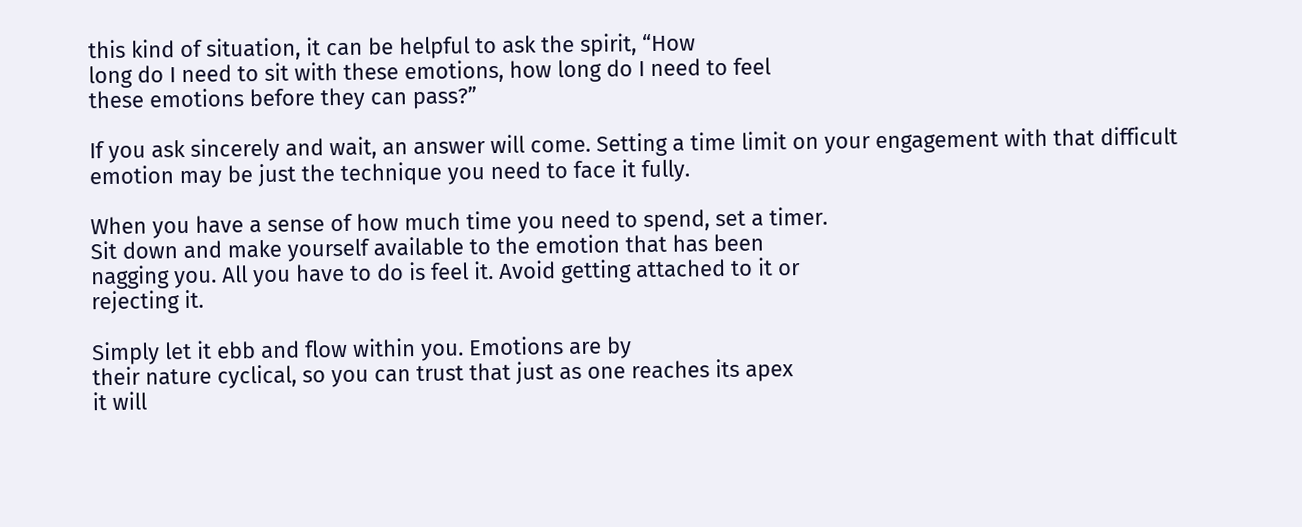this kind of situation, it can be helpful to ask the spirit, “How
long do I need to sit with these emotions, how long do I need to feel
these emotions before they can pass?”

If you ask sincerely and wait, an answer will come. Setting a time limit on your engagement with that difficult emotion may be just the technique you need to face it fully.

When you have a sense of how much time you need to spend, set a timer.
Sit down and make yourself available to the emotion that has been
nagging you. All you have to do is feel it. Avoid getting attached to it or
rejecting it.

Simply let it ebb and flow within you. Emotions are by
their nature cyclical, so you can trust that just as one reaches its apex
it will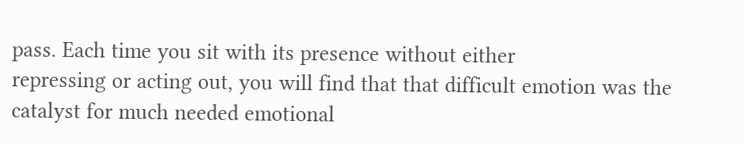pass. Each time you sit with its presence without either
repressing or acting out, you will find that that difficult emotion was the
catalyst for much needed emotional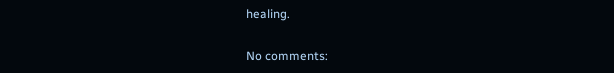healing.

No comments: